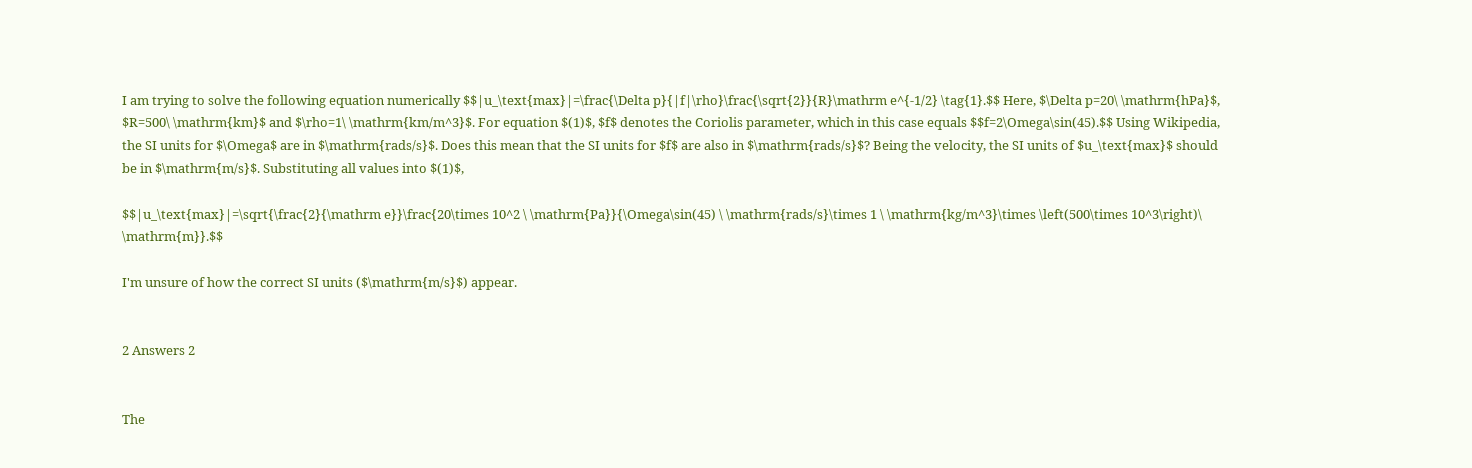I am trying to solve the following equation numerically $$|u_\text{max}|=\frac{\Delta p}{|f|\rho}\frac{\sqrt{2}}{R}\mathrm e^{-1/2} \tag{1}.$$ Here, $\Delta p=20\ \mathrm{hPa}$, $R=500\ \mathrm{km}$ and $\rho=1\ \mathrm{km/m^3}$. For equation $(1)$, $f$ denotes the Coriolis parameter, which in this case equals $$f=2\Omega\sin(45).$$ Using Wikipedia, the SI units for $\Omega$ are in $\mathrm{rads/s}$. Does this mean that the SI units for $f$ are also in $\mathrm{rads/s}$? Being the velocity, the SI units of $u_\text{max}$ should be in $\mathrm{m/s}$. Substituting all values into $(1)$,

$$|u_\text{max}|=\sqrt{\frac{2}{\mathrm e}}\frac{20\times 10^2 \ \mathrm{Pa}}{\Omega\sin(45) \ \mathrm{rads/s}\times 1 \ \mathrm{kg/m^3}\times \left(500\times 10^3\right)\ \mathrm{m}}.$$

I'm unsure of how the correct SI units ($\mathrm{m/s}$) appear.


2 Answers 2


The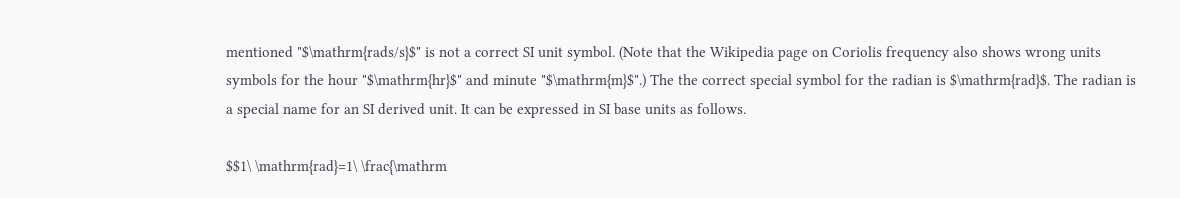mentioned "$\mathrm{rads/s}$" is not a correct SI unit symbol. (Note that the Wikipedia page on Coriolis frequency also shows wrong units symbols for the hour "$\mathrm{hr}$" and minute "$\mathrm{m}$".) The the correct special symbol for the radian is $\mathrm{rad}$. The radian is a special name for an SI derived unit. It can be expressed in SI base units as follows.

$$1\ \mathrm{rad}=1\ \frac{\mathrm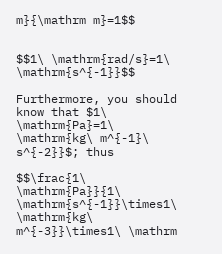m}{\mathrm m}=1$$


$$1\ \mathrm{rad/s}=1\ \mathrm{s^{-1}}$$

Furthermore, you should know that $1\ \mathrm{Pa}=1\ \mathrm{kg\ m^{-1}\ s^{-2}}$; thus

$$\frac{1\ \mathrm{Pa}}{1\ \mathrm{s^{-1}}\times1\ \mathrm{kg\ m^{-3}}\times1\ \mathrm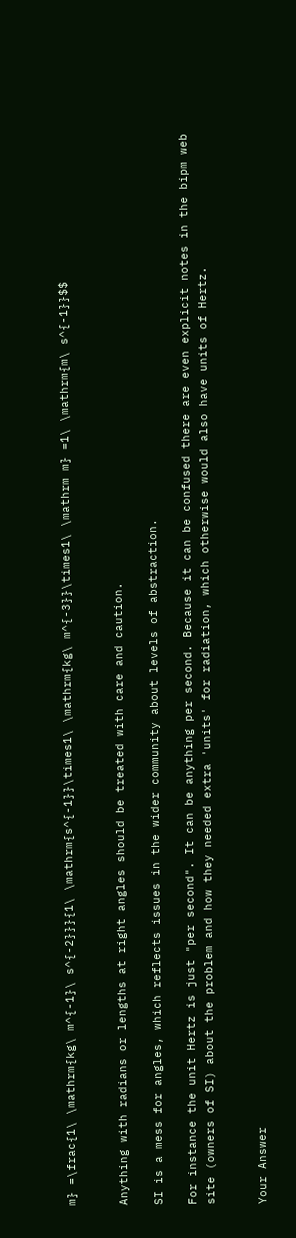m} =\frac{1\ \mathrm{kg\ m^{-1}\ s^{-2}}}{1\ \mathrm{s^{-1}}\times1\ \mathrm{kg\ m^{-3}}\times1\ \mathrm m} =1\ \mathrm{m\ s^{-1}}$$


Anything with radians or lengths at right angles should be treated with care and caution.

SI is a mess for angles, which reflects issues in the wider community about levels of abstraction.

For instance the unit Hertz is just "per second". It can be anything per second. Because it can be confused there are even explicit notes in the bipm web site (owners of SI) about the problem and how they needed extra 'units' for radiation, which otherwise would also have units of Hertz.


Your Answer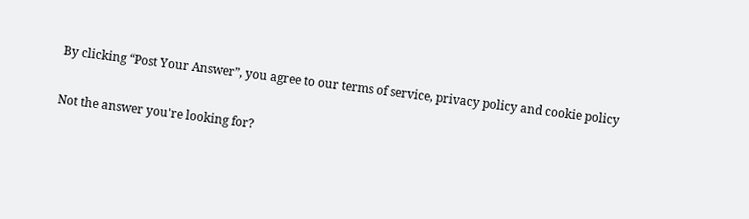By clicking “Post Your Answer”, you agree to our terms of service, privacy policy and cookie policy

Not the answer you're looking for?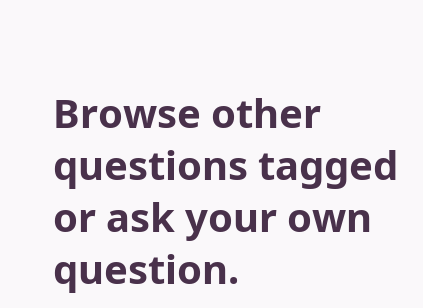Browse other questions tagged or ask your own question.